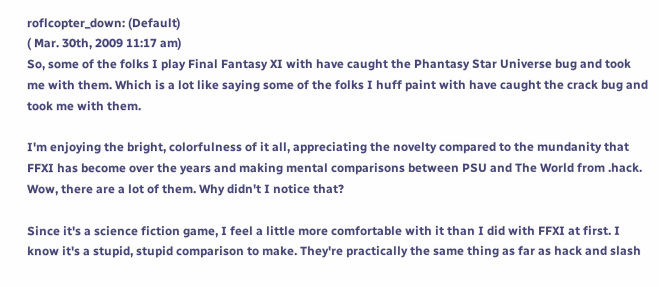roflcopter_down: (Default)
( Mar. 30th, 2009 11:17 am)
So, some of the folks I play Final Fantasy XI with have caught the Phantasy Star Universe bug and took me with them. Which is a lot like saying some of the folks I huff paint with have caught the crack bug and took me with them.

I'm enjoying the bright, colorfulness of it all, appreciating the novelty compared to the mundanity that FFXI has become over the years and making mental comparisons between PSU and The World from .hack. Wow, there are a lot of them. Why didn't I notice that?

Since it's a science fiction game, I feel a little more comfortable with it than I did with FFXI at first. I know it's a stupid, stupid comparison to make. They're practically the same thing as far as hack and slash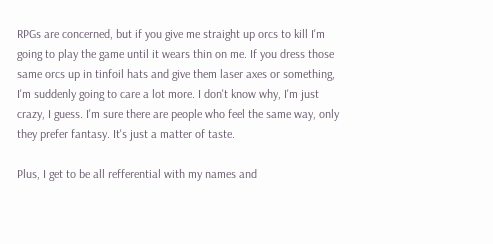RPGs are concerned, but if you give me straight up orcs to kill I'm going to play the game until it wears thin on me. If you dress those same orcs up in tinfoil hats and give them laser axes or something, I'm suddenly going to care a lot more. I don't know why, I'm just crazy, I guess. I'm sure there are people who feel the same way, only they prefer fantasy. It's just a matter of taste.

Plus, I get to be all refferential with my names and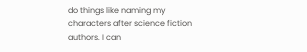do things like naming my characters after science fiction authors. I can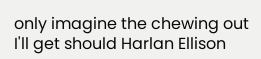only imagine the chewing out I'll get should Harlan Ellison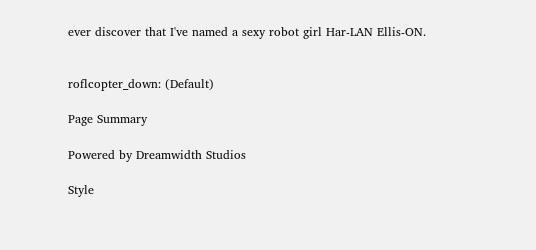ever discover that I've named a sexy robot girl Har-LAN Ellis-ON.


roflcopter_down: (Default)

Page Summary

Powered by Dreamwidth Studios

Style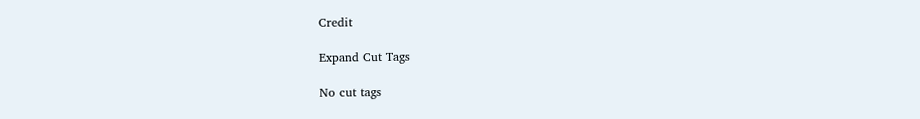Credit

Expand Cut Tags

No cut tags